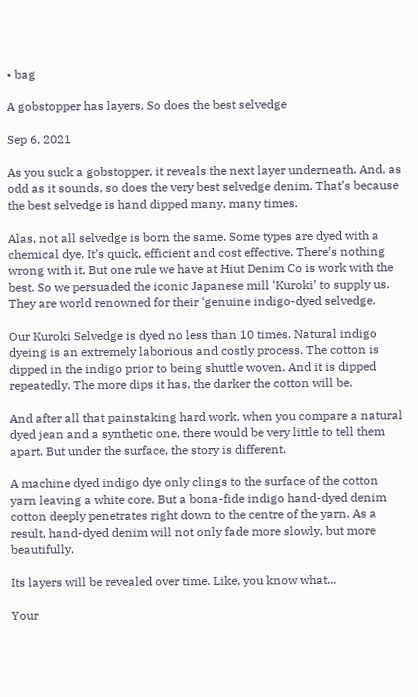• bag

A gobstopper has layers. So does the best selvedge

Sep 6, 2021

As you suck a gobstopper, it reveals the next layer underneath. And, as odd as it sounds, so does the very best selvedge denim. That’s because the best selvedge is hand dipped many, many times.

Alas, not all selvedge is born the same. Some types are dyed with a chemical dye. It’s quick, efficient and cost effective. There’s nothing wrong with it. But one rule we have at Hiut Denim Co is work with the best. So we persuaded the iconic Japanese mill ‘Kuroki’ to supply us. They are world renowned for their ‘genuine indigo-dyed selvedge.

Our Kuroki Selvedge is dyed no less than 10 times. Natural indigo dyeing is an extremely laborious and costly process. The cotton is dipped in the indigo prior to being shuttle woven. And it is dipped repeatedly. The more dips it has, the darker the cotton will be.

And after all that painstaking hard work, when you compare a natural dyed jean and a synthetic one, there would be very little to tell them apart. But under the surface, the story is different.

A machine dyed indigo dye only clings to the surface of the cotton yarn leaving a white core. But a bona-fide indigo hand-dyed denim cotton deeply penetrates right down to the centre of the yarn. As a result, hand-dyed denim will not only fade more slowly, but more beautifully.

Its layers will be revealed over time. Like, you know what...

Your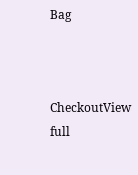Bag



CheckoutView full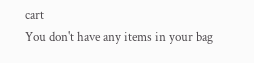cart
You don't have any items in your bag